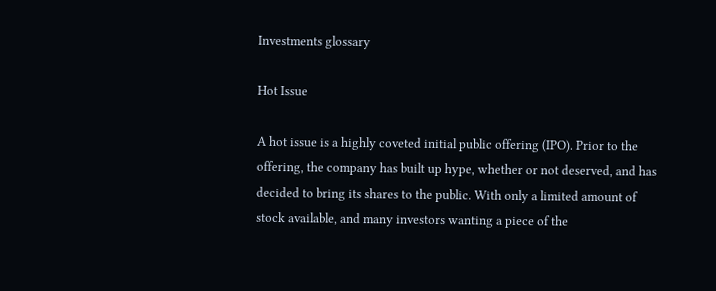Investments glossary

Hot Issue

A hot issue is a highly coveted initial public offering (IPO). Prior to the offering, the company has built up hype, whether or not deserved, and has decided to bring its shares to the public. With only a limited amount of stock available, and many investors wanting a piece of the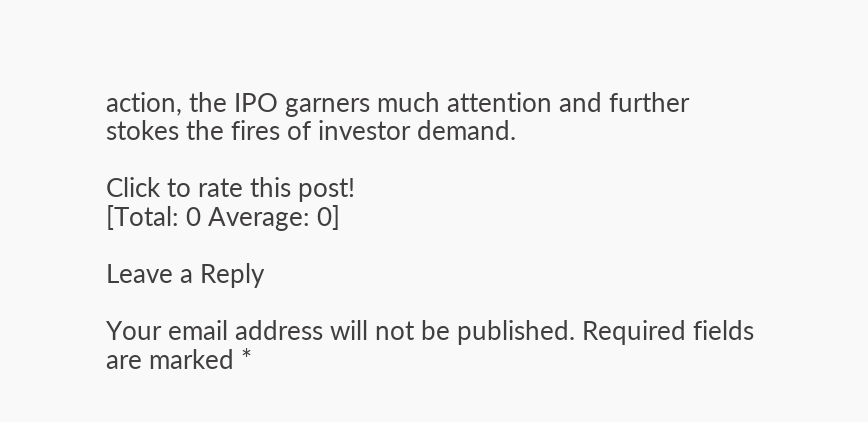action, the IPO garners much attention and further stokes the fires of investor demand.

Click to rate this post!
[Total: 0 Average: 0]

Leave a Reply

Your email address will not be published. Required fields are marked *